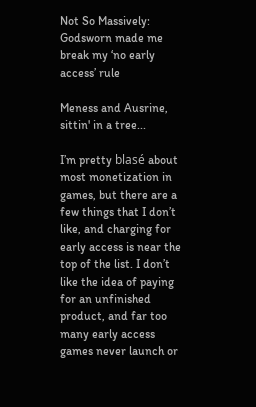Not So Massively: Godsworn made me break my ‘no early access’ rule

Meness and Ausrine, sittin' in a tree...

I’m pretty blasé about most monetization in games, but there are a few things that I don’t like, and charging for early access is near the top of the list. I don’t like the idea of paying for an unfinished product, and far too many early access games never launch or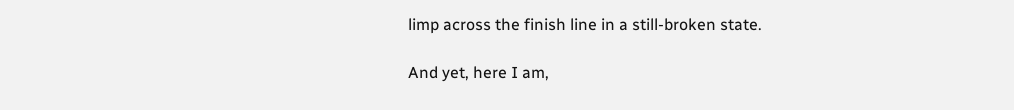limp across the finish line in a still-broken state.

And yet, here I am,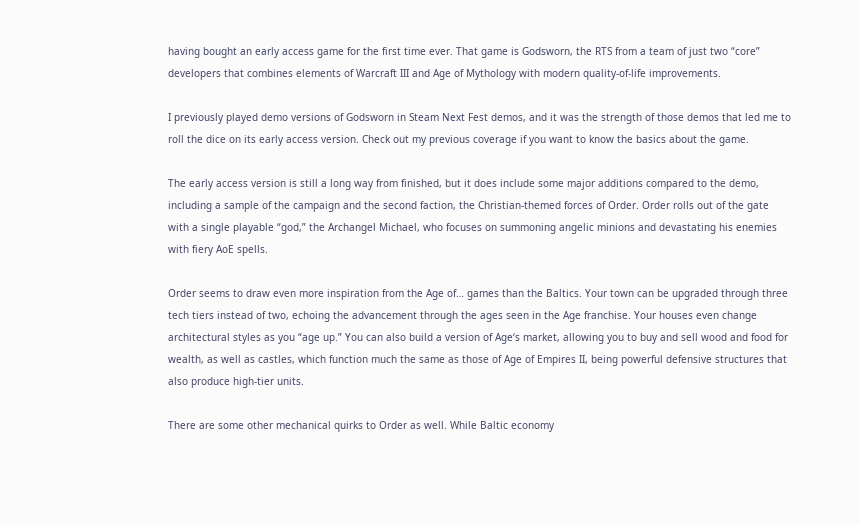having bought an early access game for the first time ever. That game is Godsworn, the RTS from a team of just two “core” developers that combines elements of Warcraft III and Age of Mythology with modern quality-of-life improvements.

I previously played demo versions of Godsworn in Steam Next Fest demos, and it was the strength of those demos that led me to roll the dice on its early access version. Check out my previous coverage if you want to know the basics about the game.

The early access version is still a long way from finished, but it does include some major additions compared to the demo, including a sample of the campaign and the second faction, the Christian-themed forces of Order. Order rolls out of the gate with a single playable “god,” the Archangel Michael, who focuses on summoning angelic minions and devastating his enemies with fiery AoE spells.

Order seems to draw even more inspiration from the Age of… games than the Baltics. Your town can be upgraded through three tech tiers instead of two, echoing the advancement through the ages seen in the Age franchise. Your houses even change architectural styles as you “age up.” You can also build a version of Age‘s market, allowing you to buy and sell wood and food for wealth, as well as castles, which function much the same as those of Age of Empires II, being powerful defensive structures that also produce high-tier units.

There are some other mechanical quirks to Order as well. While Baltic economy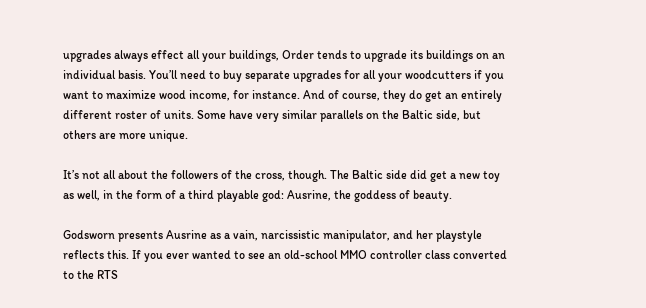upgrades always effect all your buildings, Order tends to upgrade its buildings on an individual basis. You’ll need to buy separate upgrades for all your woodcutters if you want to maximize wood income, for instance. And of course, they do get an entirely different roster of units. Some have very similar parallels on the Baltic side, but others are more unique.

It’s not all about the followers of the cross, though. The Baltic side did get a new toy as well, in the form of a third playable god: Ausrine, the goddess of beauty.

Godsworn presents Ausrine as a vain, narcissistic manipulator, and her playstyle reflects this. If you ever wanted to see an old-school MMO controller class converted to the RTS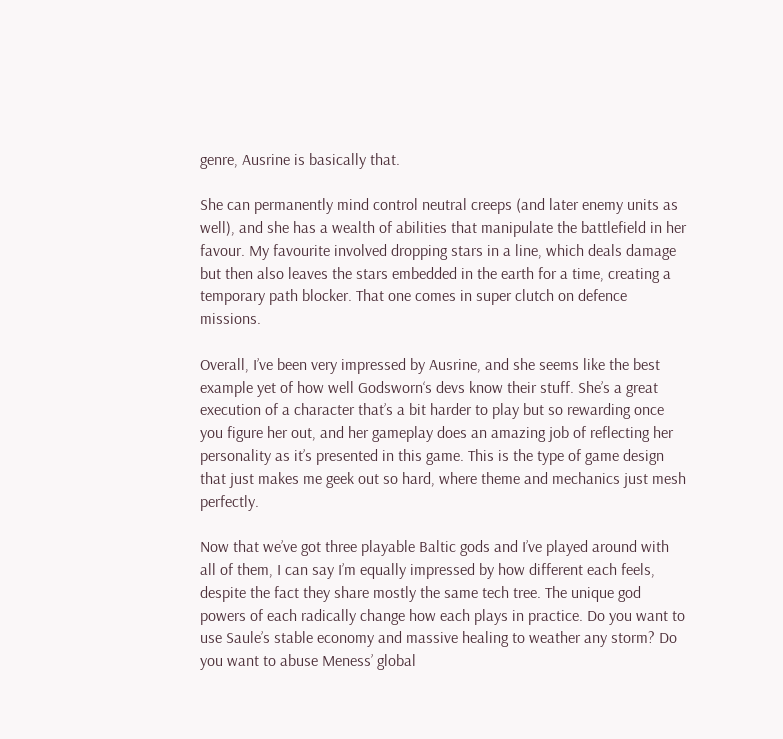genre, Ausrine is basically that.

She can permanently mind control neutral creeps (and later enemy units as well), and she has a wealth of abilities that manipulate the battlefield in her favour. My favourite involved dropping stars in a line, which deals damage but then also leaves the stars embedded in the earth for a time, creating a temporary path blocker. That one comes in super clutch on defence missions.

Overall, I’ve been very impressed by Ausrine, and she seems like the best example yet of how well Godsworn‘s devs know their stuff. She’s a great execution of a character that’s a bit harder to play but so rewarding once you figure her out, and her gameplay does an amazing job of reflecting her personality as it’s presented in this game. This is the type of game design that just makes me geek out so hard, where theme and mechanics just mesh perfectly.

Now that we’ve got three playable Baltic gods and I’ve played around with all of them, I can say I’m equally impressed by how different each feels, despite the fact they share mostly the same tech tree. The unique god powers of each radically change how each plays in practice. Do you want to use Saule’s stable economy and massive healing to weather any storm? Do you want to abuse Meness’ global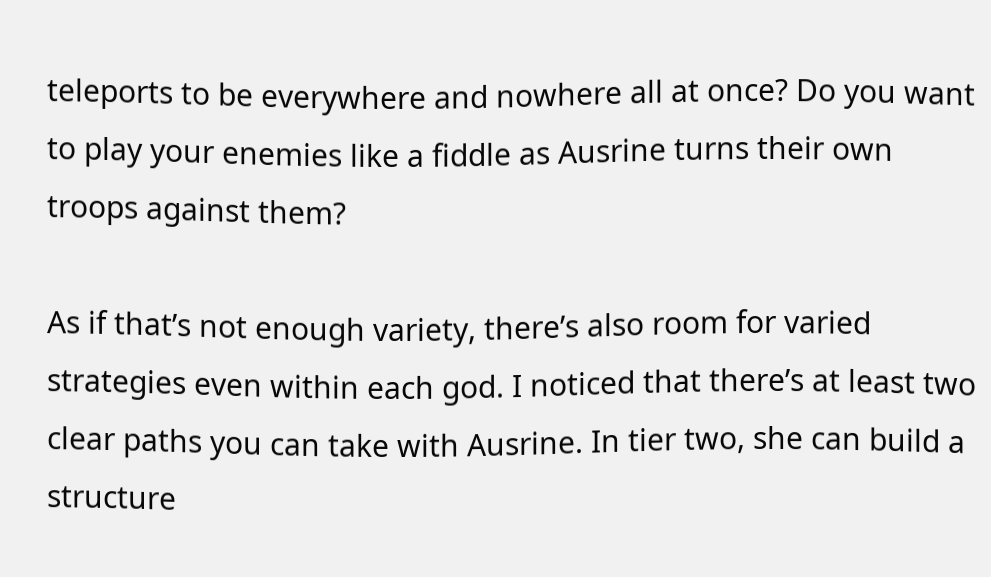teleports to be everywhere and nowhere all at once? Do you want to play your enemies like a fiddle as Ausrine turns their own troops against them?

As if that’s not enough variety, there’s also room for varied strategies even within each god. I noticed that there’s at least two clear paths you can take with Ausrine. In tier two, she can build a structure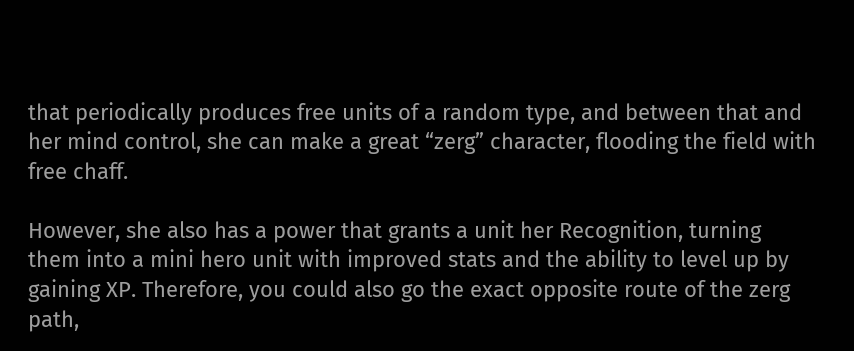that periodically produces free units of a random type, and between that and her mind control, she can make a great “zerg” character, flooding the field with free chaff.

However, she also has a power that grants a unit her Recognition, turning them into a mini hero unit with improved stats and the ability to level up by gaining XP. Therefore, you could also go the exact opposite route of the zerg path,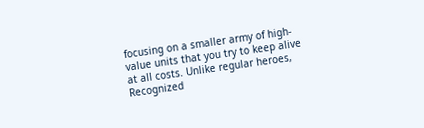focusing on a smaller army of high-value units that you try to keep alive at all costs. Unlike regular heroes, Recognized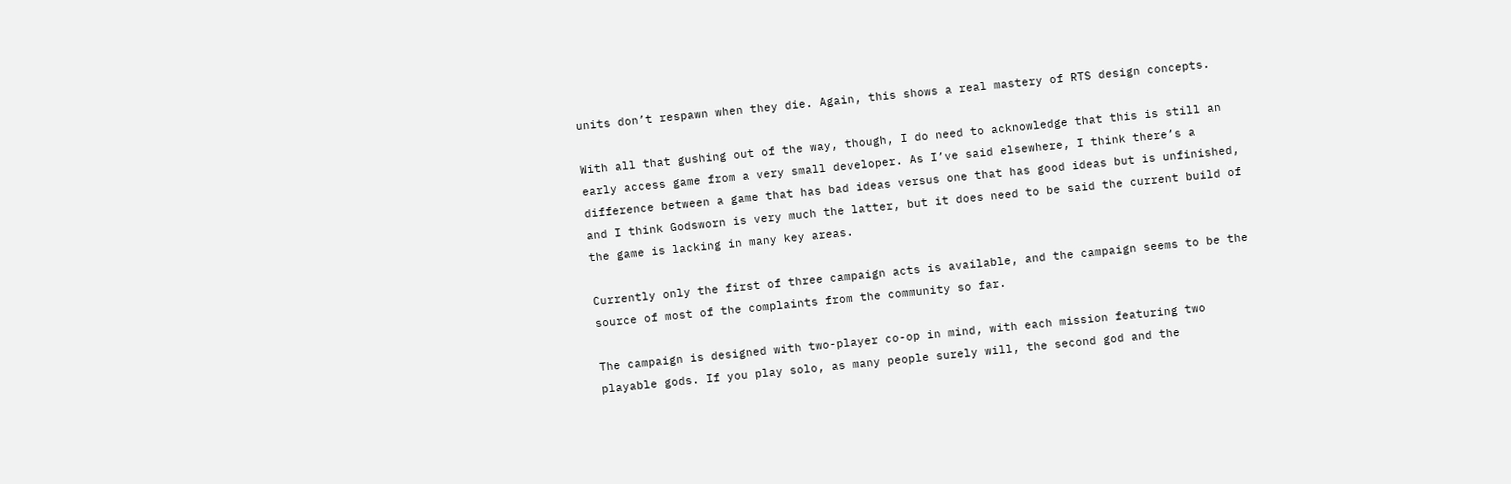units don’t respawn when they die. Again, this shows a real mastery of RTS design concepts.

With all that gushing out of the way, though, I do need to acknowledge that this is still an early access game from a very small developer. As I’ve said elsewhere, I think there’s a difference between a game that has bad ideas versus one that has good ideas but is unfinished, and I think Godsworn is very much the latter, but it does need to be said the current build of the game is lacking in many key areas.

Currently only the first of three campaign acts is available, and the campaign seems to be the source of most of the complaints from the community so far.

The campaign is designed with two-player co-op in mind, with each mission featuring two playable gods. If you play solo, as many people surely will, the second god and the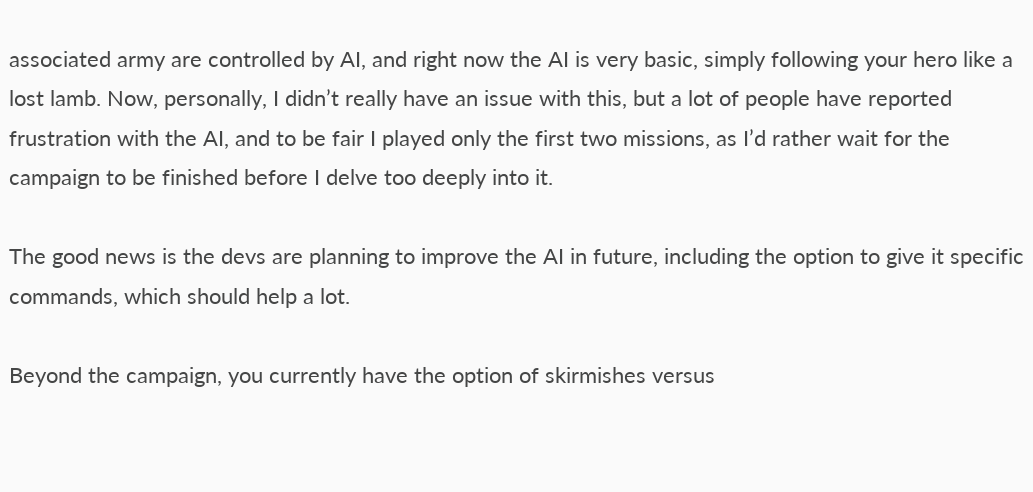associated army are controlled by AI, and right now the AI is very basic, simply following your hero like a lost lamb. Now, personally, I didn’t really have an issue with this, but a lot of people have reported frustration with the AI, and to be fair I played only the first two missions, as I’d rather wait for the campaign to be finished before I delve too deeply into it.

The good news is the devs are planning to improve the AI in future, including the option to give it specific commands, which should help a lot.

Beyond the campaign, you currently have the option of skirmishes versus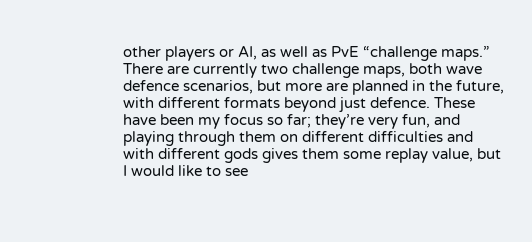other players or AI, as well as PvE “challenge maps.” There are currently two challenge maps, both wave defence scenarios, but more are planned in the future, with different formats beyond just defence. These have been my focus so far; they’re very fun, and playing through them on different difficulties and with different gods gives them some replay value, but I would like to see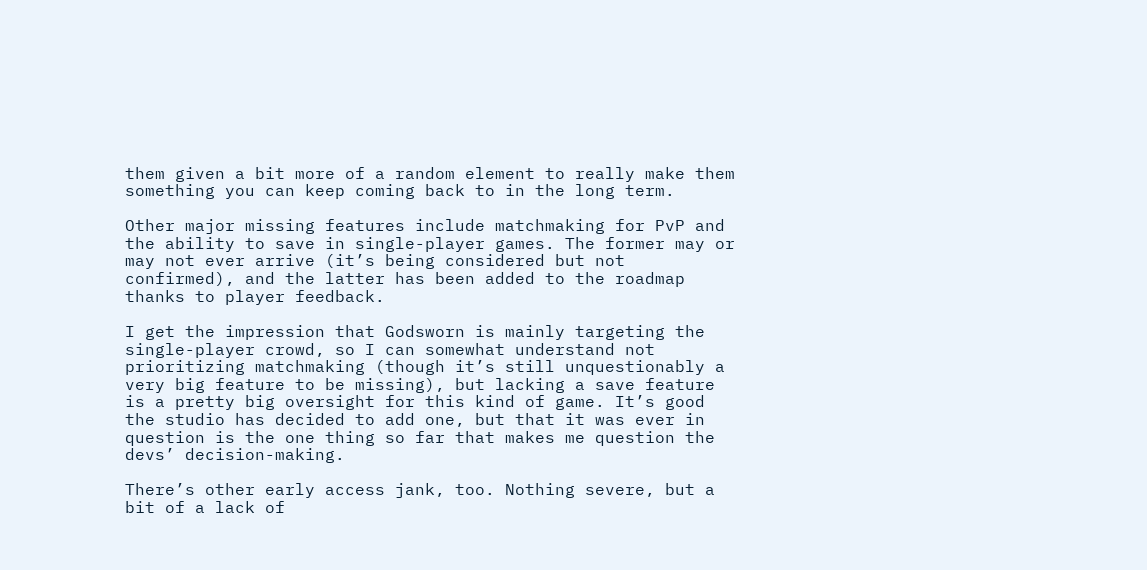them given a bit more of a random element to really make them something you can keep coming back to in the long term.

Other major missing features include matchmaking for PvP and the ability to save in single-player games. The former may or may not ever arrive (it’s being considered but not confirmed), and the latter has been added to the roadmap thanks to player feedback.

I get the impression that Godsworn is mainly targeting the single-player crowd, so I can somewhat understand not prioritizing matchmaking (though it’s still unquestionably a very big feature to be missing), but lacking a save feature is a pretty big oversight for this kind of game. It’s good the studio has decided to add one, but that it was ever in question is the one thing so far that makes me question the devs’ decision-making.

There’s other early access jank, too. Nothing severe, but a bit of a lack of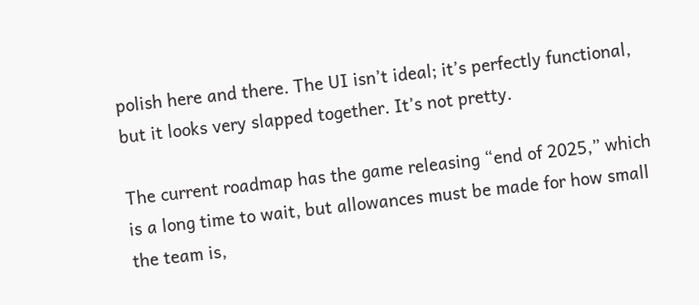polish here and there. The UI isn’t ideal; it’s perfectly functional, but it looks very slapped together. It’s not pretty.

The current roadmap has the game releasing “end of 2025,” which is a long time to wait, but allowances must be made for how small the team is,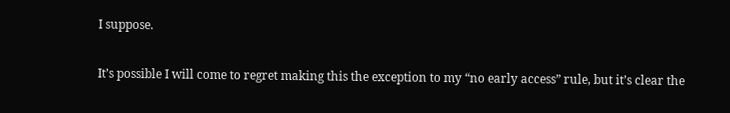I suppose.

It’s possible I will come to regret making this the exception to my “no early access” rule, but it’s clear the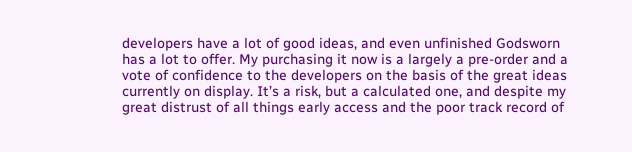developers have a lot of good ideas, and even unfinished Godsworn has a lot to offer. My purchasing it now is a largely a pre-order and a vote of confidence to the developers on the basis of the great ideas currently on display. It’s a risk, but a calculated one, and despite my great distrust of all things early access and the poor track record of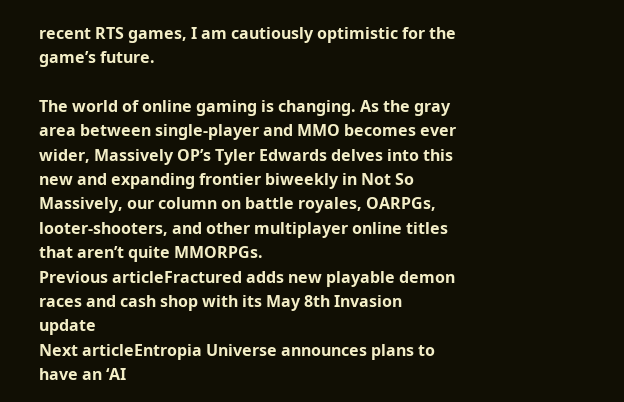recent RTS games, I am cautiously optimistic for the game’s future.

The world of online gaming is changing. As the gray area between single-player and MMO becomes ever wider, Massively OP’s Tyler Edwards delves into this new and expanding frontier biweekly in Not So Massively, our column on battle royales, OARPGs, looter-shooters, and other multiplayer online titles that aren’t quite MMORPGs.
Previous articleFractured adds new playable demon races and cash shop with its May 8th Invasion update
Next articleEntropia Universe announces plans to have an ‘AI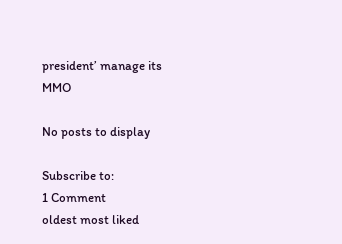president’ manage its MMO

No posts to display

Subscribe to:
1 Comment
oldest most liked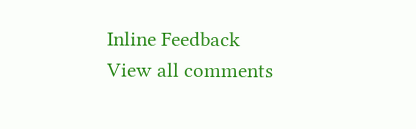Inline Feedback
View all comments